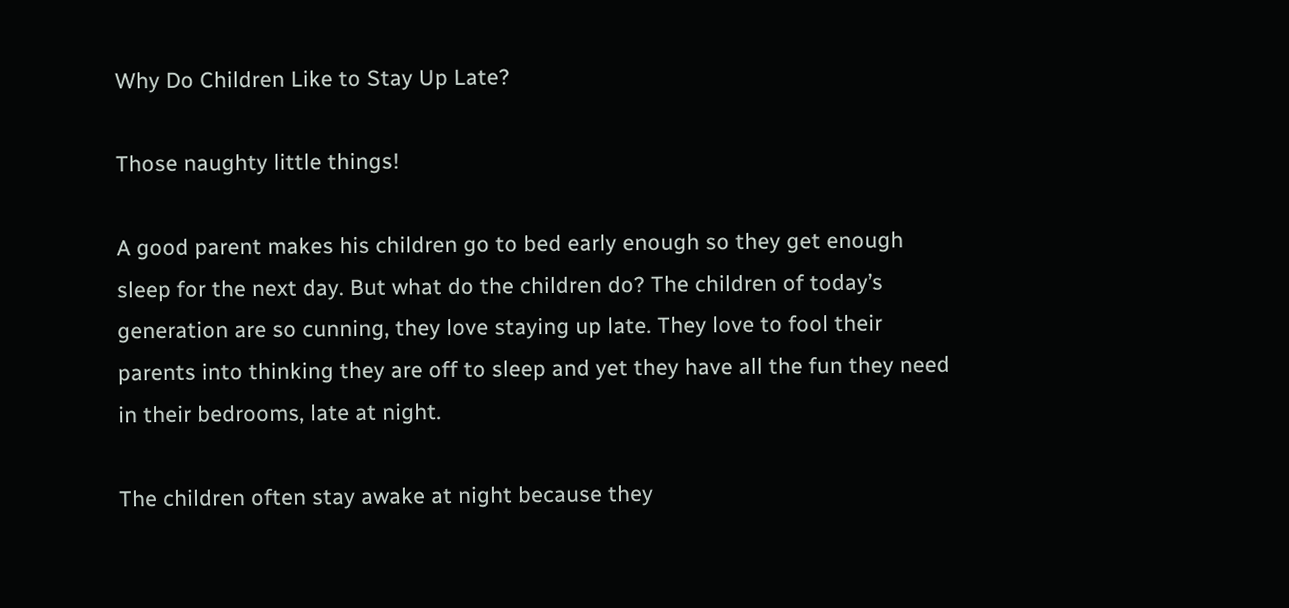Why Do Children Like to Stay Up Late?

Those naughty little things!

A good parent makes his children go to bed early enough so they get enough sleep for the next day. But what do the children do? The children of today’s generation are so cunning, they love staying up late. They love to fool their parents into thinking they are off to sleep and yet they have all the fun they need in their bedrooms, late at night.

The children often stay awake at night because they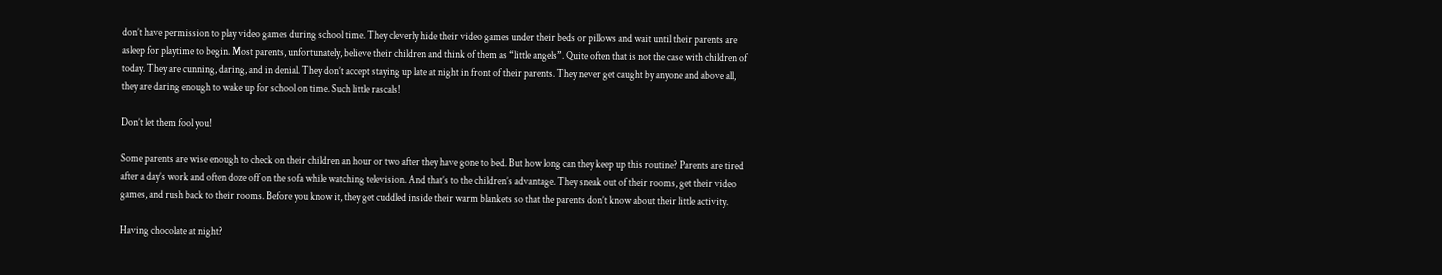don’t have permission to play video games during school time. They cleverly hide their video games under their beds or pillows and wait until their parents are asleep for playtime to begin. Most parents, unfortunately, believe their children and think of them as “little angels”. Quite often that is not the case with children of today. They are cunning, daring, and in denial. They don’t accept staying up late at night in front of their parents. They never get caught by anyone and above all, they are daring enough to wake up for school on time. Such little rascals!

Don’t let them fool you!

Some parents are wise enough to check on their children an hour or two after they have gone to bed. But how long can they keep up this routine? Parents are tired after a day’s work and often doze off on the sofa while watching television. And that’s to the children’s advantage. They sneak out of their rooms, get their video games, and rush back to their rooms. Before you know it, they get cuddled inside their warm blankets so that the parents don’t know about their little activity.

Having chocolate at night?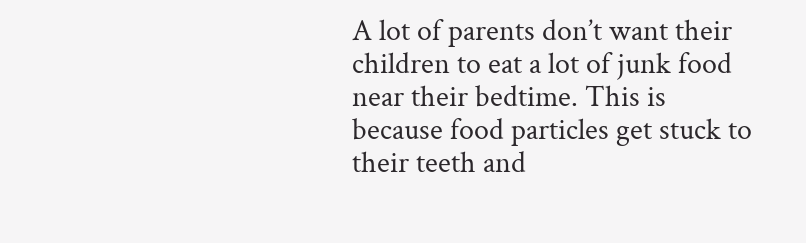A lot of parents don’t want their children to eat a lot of junk food near their bedtime. This is because food particles get stuck to their teeth and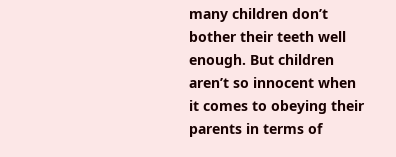many children don’t bother their teeth well enough. But children aren’t so innocent when it comes to obeying their parents in terms of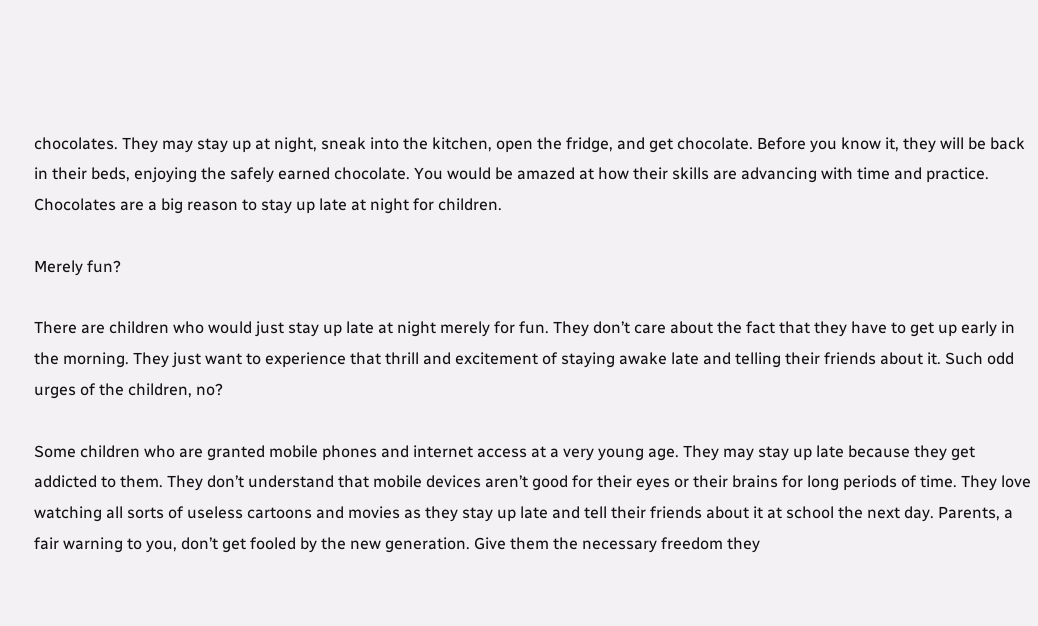chocolates. They may stay up at night, sneak into the kitchen, open the fridge, and get chocolate. Before you know it, they will be back in their beds, enjoying the safely earned chocolate. You would be amazed at how their skills are advancing with time and practice. Chocolates are a big reason to stay up late at night for children.

Merely fun?

There are children who would just stay up late at night merely for fun. They don’t care about the fact that they have to get up early in the morning. They just want to experience that thrill and excitement of staying awake late and telling their friends about it. Such odd urges of the children, no?

Some children who are granted mobile phones and internet access at a very young age. They may stay up late because they get addicted to them. They don’t understand that mobile devices aren’t good for their eyes or their brains for long periods of time. They love watching all sorts of useless cartoons and movies as they stay up late and tell their friends about it at school the next day. Parents, a fair warning to you, don’t get fooled by the new generation. Give them the necessary freedom they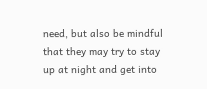need, but also be mindful that they may try to stay up at night and get into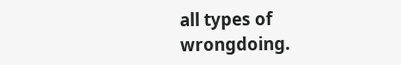all types of wrongdoing.